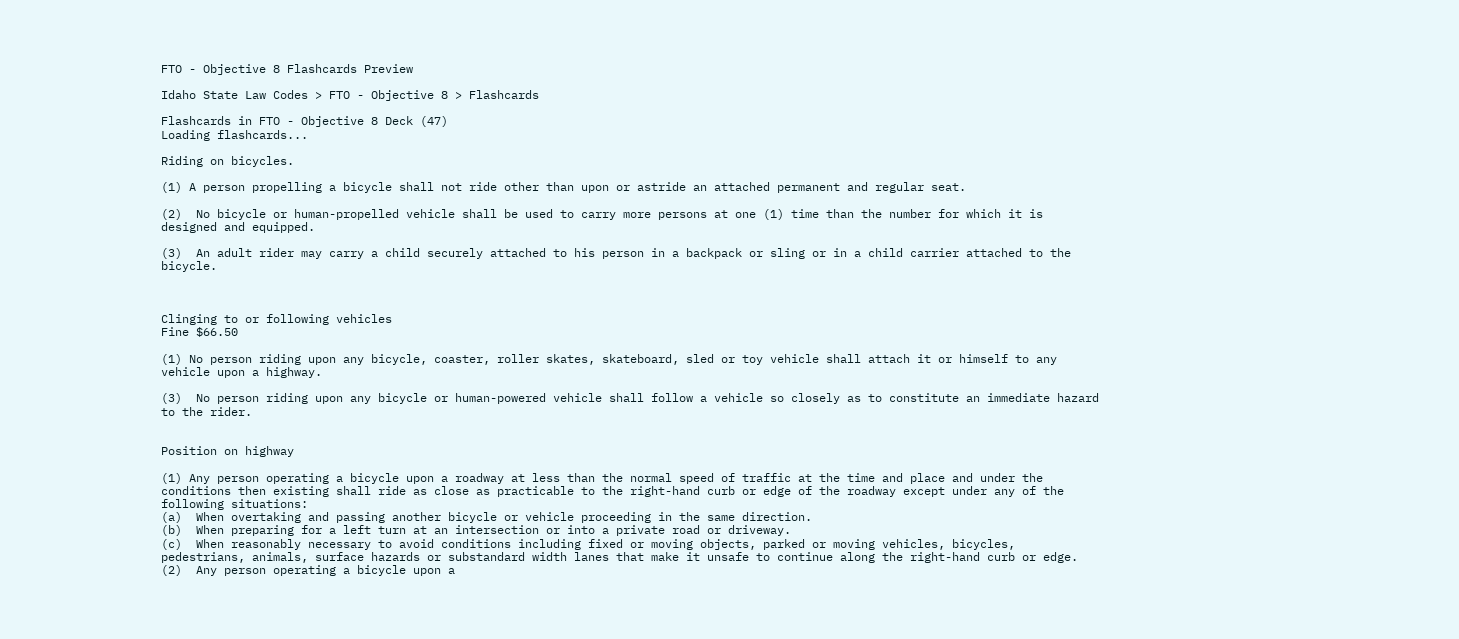FTO - Objective 8 Flashcards Preview

Idaho State Law Codes > FTO - Objective 8 > Flashcards

Flashcards in FTO - Objective 8 Deck (47)
Loading flashcards...

Riding on bicycles.

(1) A person propelling a bicycle shall not ride other than upon or astride an attached permanent and regular seat.

(2)  No bicycle or human-propelled vehicle shall be used to carry more persons at one (1) time than the number for which it is designed and equipped.

(3)  An adult rider may carry a child securely attached to his person in a backpack or sling or in a child carrier attached to the bicycle.



Clinging to or following vehicles
Fine $66.50

(1) No person riding upon any bicycle, coaster, roller skates, skateboard, sled or toy vehicle shall attach it or himself to any vehicle upon a highway.

(3)  No person riding upon any bicycle or human-powered vehicle shall follow a vehicle so closely as to constitute an immediate hazard to the rider.


Position on highway

(1) Any person operating a bicycle upon a roadway at less than the normal speed of traffic at the time and place and under the conditions then existing shall ride as close as practicable to the right-hand curb or edge of the roadway except under any of the following situations:
(a)  When overtaking and passing another bicycle or vehicle proceeding in the same direction.
(b)  When preparing for a left turn at an intersection or into a private road or driveway.
(c)  When reasonably necessary to avoid conditions including fixed or moving objects, parked or moving vehicles, bicycles, pedestrians, animals, surface hazards or substandard width lanes that make it unsafe to continue along the right-hand curb or edge.
(2)  Any person operating a bicycle upon a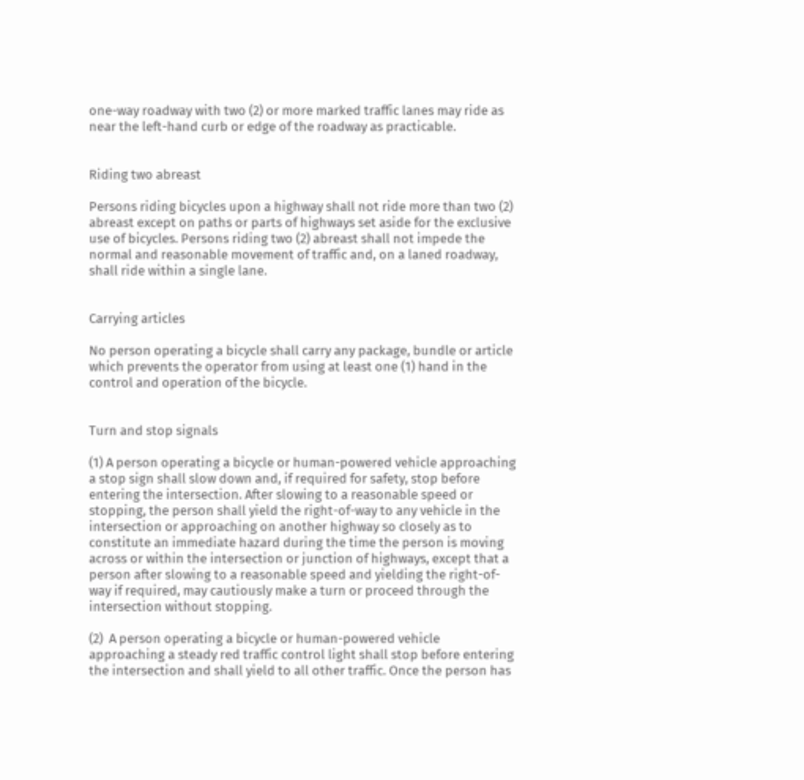one-way roadway with two (2) or more marked traffic lanes may ride as near the left-hand curb or edge of the roadway as practicable.


Riding two abreast

Persons riding bicycles upon a highway shall not ride more than two (2) abreast except on paths or parts of highways set aside for the exclusive use of bicycles. Persons riding two (2) abreast shall not impede the normal and reasonable movement of traffic and, on a laned roadway, shall ride within a single lane.


Carrying articles

No person operating a bicycle shall carry any package, bundle or article which prevents the operator from using at least one (1) hand in the control and operation of the bicycle.


Turn and stop signals

(1) A person operating a bicycle or human-powered vehicle approaching a stop sign shall slow down and, if required for safety, stop before entering the intersection. After slowing to a reasonable speed or stopping, the person shall yield the right-of-way to any vehicle in the intersection or approaching on another highway so closely as to constitute an immediate hazard during the time the person is moving across or within the intersection or junction of highways, except that a person after slowing to a reasonable speed and yielding the right-of-way if required, may cautiously make a turn or proceed through the intersection without stopping.

(2)  A person operating a bicycle or human-powered vehicle approaching a steady red traffic control light shall stop before entering the intersection and shall yield to all other traffic. Once the person has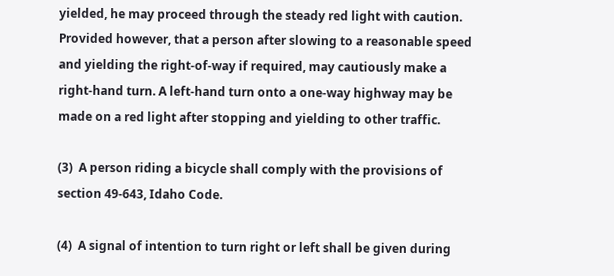yielded, he may proceed through the steady red light with caution. Provided however, that a person after slowing to a reasonable speed and yielding the right-of-way if required, may cautiously make a right-hand turn. A left-hand turn onto a one-way highway may be made on a red light after stopping and yielding to other traffic.

(3)  A person riding a bicycle shall comply with the provisions of section 49-643, Idaho Code.

(4)  A signal of intention to turn right or left shall be given during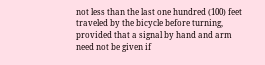not less than the last one hundred (100) feet traveled by the bicycle before turning, provided that a signal by hand and arm need not be given if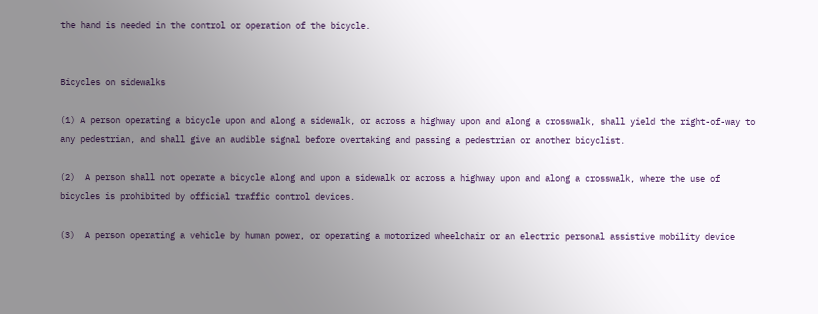the hand is needed in the control or operation of the bicycle.


Bicycles on sidewalks

(1) A person operating a bicycle upon and along a sidewalk, or across a highway upon and along a crosswalk, shall yield the right-of-way to any pedestrian, and shall give an audible signal before overtaking and passing a pedestrian or another bicyclist.

(2)  A person shall not operate a bicycle along and upon a sidewalk or across a highway upon and along a crosswalk, where the use of bicycles is prohibited by official traffic control devices.

(3)  A person operating a vehicle by human power, or operating a motorized wheelchair or an electric personal assistive mobility device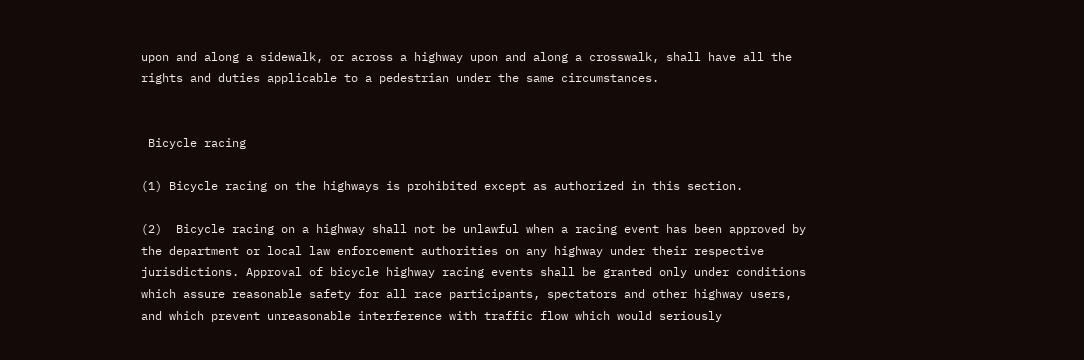upon and along a sidewalk, or across a highway upon and along a crosswalk, shall have all the rights and duties applicable to a pedestrian under the same circumstances.


 Bicycle racing

(1) Bicycle racing on the highways is prohibited except as authorized in this section.

(2)  Bicycle racing on a highway shall not be unlawful when a racing event has been approved by the department or local law enforcement authorities on any highway under their respective jurisdictions. Approval of bicycle highway racing events shall be granted only under conditions which assure reasonable safety for all race participants, spectators and other highway users, and which prevent unreasonable interference with traffic flow which would seriously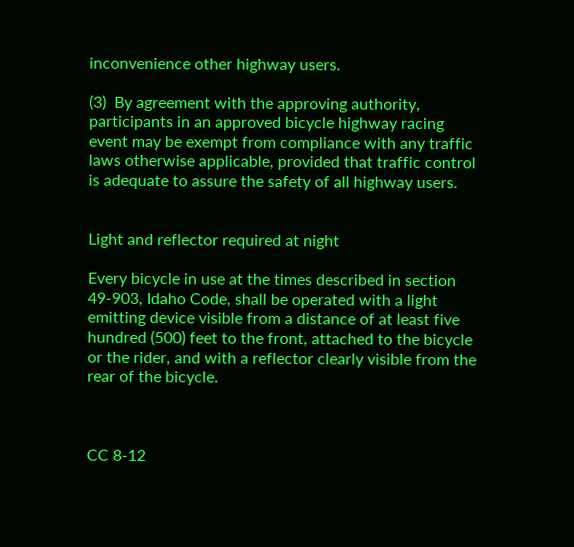inconvenience other highway users.

(3)  By agreement with the approving authority, participants in an approved bicycle highway racing event may be exempt from compliance with any traffic laws otherwise applicable, provided that traffic control is adequate to assure the safety of all highway users.


Light and reflector required at night

Every bicycle in use at the times described in section 49-903, Idaho Code, shall be operated with a light emitting device visible from a distance of at least five hundred (500) feet to the front, attached to the bicycle or the rider, and with a reflector clearly visible from the rear of the bicycle.



CC 8-12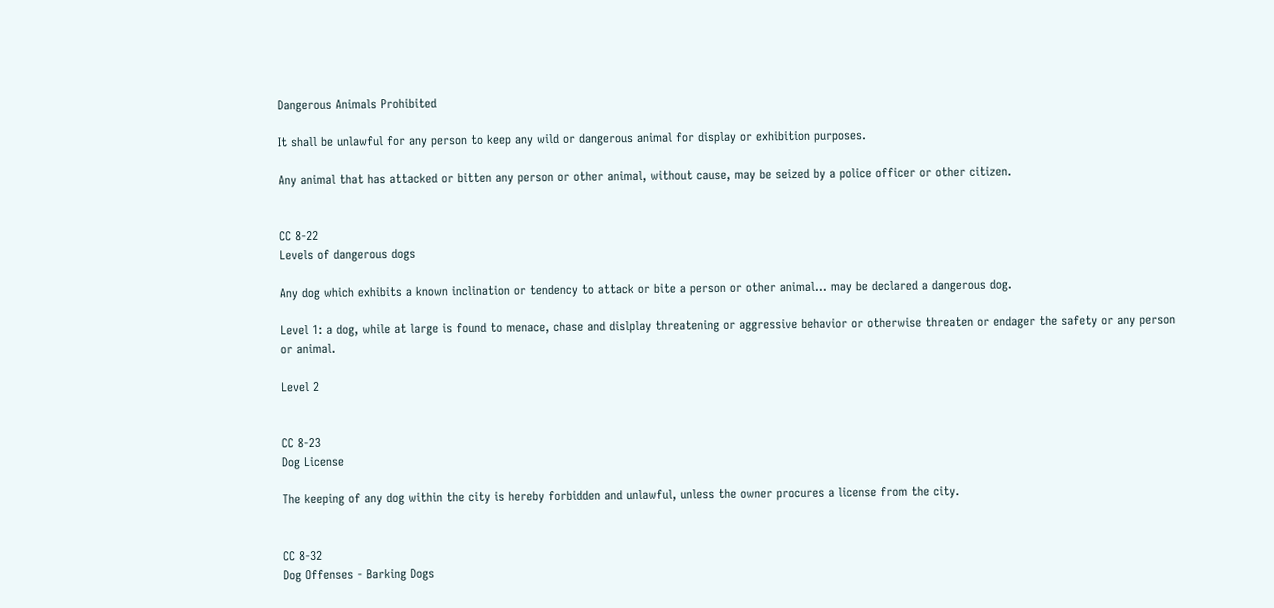Dangerous Animals Prohibited

It shall be unlawful for any person to keep any wild or dangerous animal for display or exhibition purposes.

Any animal that has attacked or bitten any person or other animal, without cause, may be seized by a police officer or other citizen.


CC 8-22
Levels of dangerous dogs

Any dog which exhibits a known inclination or tendency to attack or bite a person or other animal... may be declared a dangerous dog.

Level 1: a dog, while at large is found to menace, chase and dislplay threatening or aggressive behavior or otherwise threaten or endager the safety or any person or animal.

Level 2


CC 8-23
Dog License

The keeping of any dog within the city is hereby forbidden and unlawful, unless the owner procures a license from the city.


CC 8-32
Dog Offenses - Barking Dogs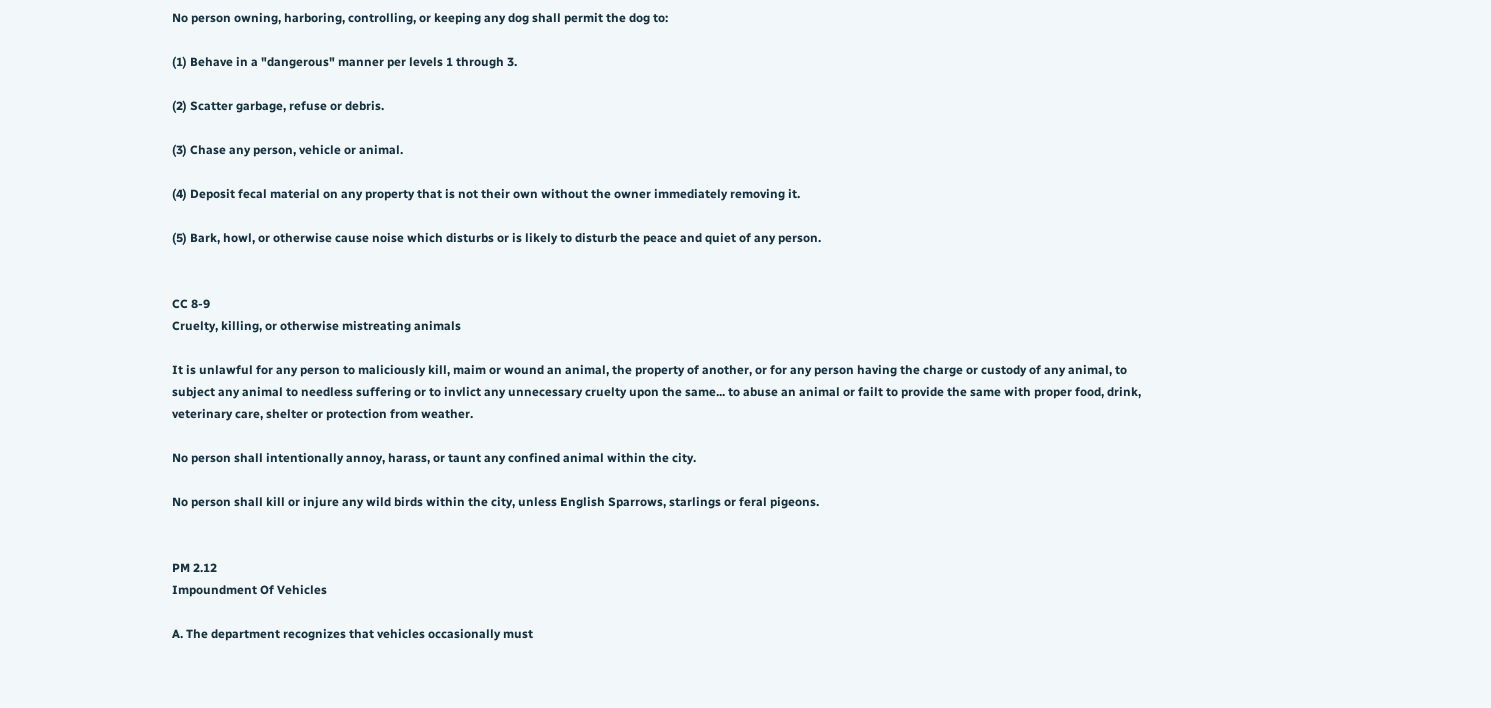No person owning, harboring, controlling, or keeping any dog shall permit the dog to:

(1) Behave in a "dangerous" manner per levels 1 through 3.

(2) Scatter garbage, refuse or debris.

(3) Chase any person, vehicle or animal.

(4) Deposit fecal material on any property that is not their own without the owner immediately removing it.

(5) Bark, howl, or otherwise cause noise which disturbs or is likely to disturb the peace and quiet of any person.


CC 8-9
Cruelty, killing, or otherwise mistreating animals

It is unlawful for any person to maliciously kill, maim or wound an animal, the property of another, or for any person having the charge or custody of any animal, to subject any animal to needless suffering or to invlict any unnecessary cruelty upon the same... to abuse an animal or failt to provide the same with proper food, drink, veterinary care, shelter or protection from weather.

No person shall intentionally annoy, harass, or taunt any confined animal within the city.

No person shall kill or injure any wild birds within the city, unless English Sparrows, starlings or feral pigeons.


PM 2.12
Impoundment Of Vehicles

A. The department recognizes that vehicles occasionally must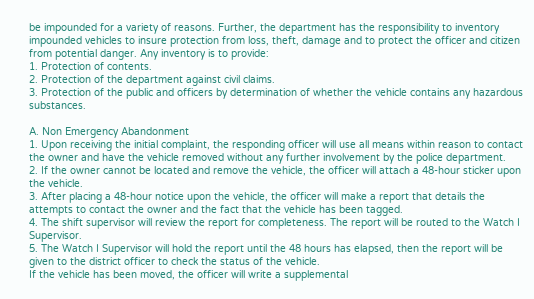be impounded for a variety of reasons. Further, the department has the responsibility to inventory impounded vehicles to insure protection from loss, theft, damage and to protect the officer and citizen from potential danger. Any inventory is to provide:
1. Protection of contents.
2. Protection of the department against civil claims.
3. Protection of the public and officers by determination of whether the vehicle contains any hazardous substances.

A. Non Emergency Abandonment
1. Upon receiving the initial complaint, the responding officer will use all means within reason to contact the owner and have the vehicle removed without any further involvement by the police department.
2. If the owner cannot be located and remove the vehicle, the officer will attach a 48-hour sticker upon the vehicle.
3. After placing a 48-hour notice upon the vehicle, the officer will make a report that details the attempts to contact the owner and the fact that the vehicle has been tagged.
4. The shift supervisor will review the report for completeness. The report will be routed to the Watch I Supervisor.
5. The Watch I Supervisor will hold the report until the 48 hours has elapsed, then the report will be given to the district officer to check the status of the vehicle.
If the vehicle has been moved, the officer will write a supplemental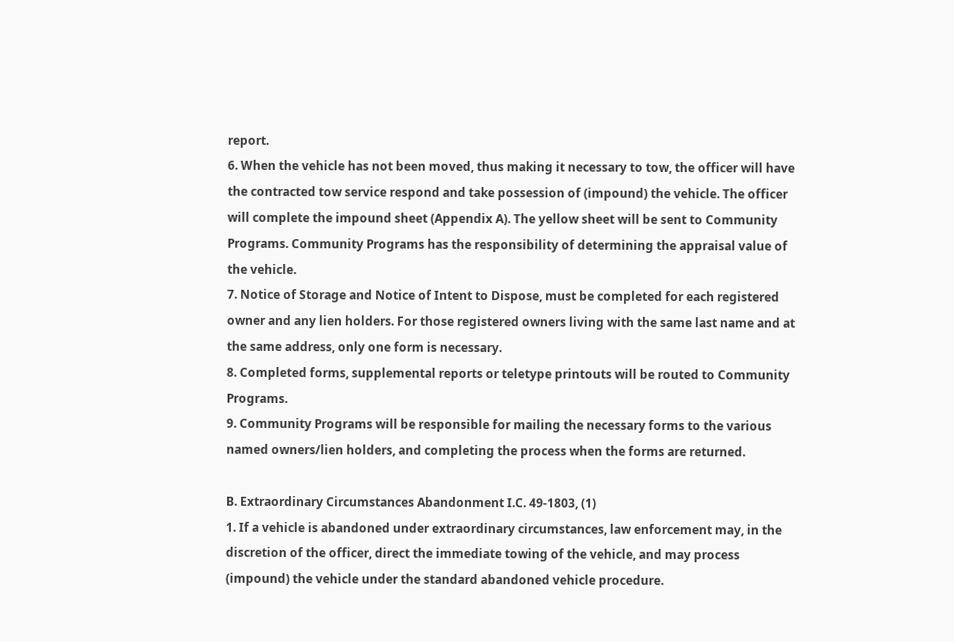report.
6. When the vehicle has not been moved, thus making it necessary to tow, the officer will have the contracted tow service respond and take possession of (impound) the vehicle. The officer will complete the impound sheet (Appendix A). The yellow sheet will be sent to Community Programs. Community Programs has the responsibility of determining the appraisal value of the vehicle.
7. Notice of Storage and Notice of Intent to Dispose, must be completed for each registered owner and any lien holders. For those registered owners living with the same last name and at the same address, only one form is necessary.
8. Completed forms, supplemental reports or teletype printouts will be routed to Community Programs.
9. Community Programs will be responsible for mailing the necessary forms to the various named owners/lien holders, and completing the process when the forms are returned.

B. Extraordinary Circumstances Abandonment I.C. 49-1803, (1)
1. If a vehicle is abandoned under extraordinary circumstances, law enforcement may, in the discretion of the officer, direct the immediate towing of the vehicle, and may process (impound) the vehicle under the standard abandoned vehicle procedure.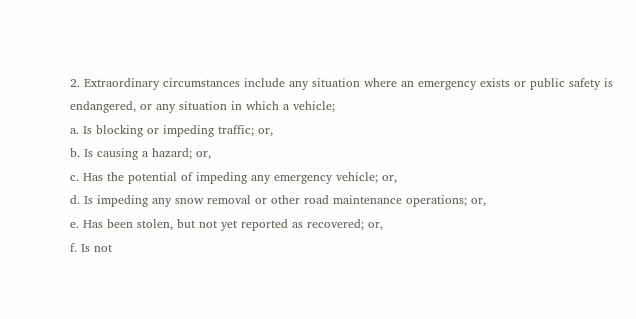2. Extraordinary circumstances include any situation where an emergency exists or public safety is endangered, or any situation in which a vehicle;
a. Is blocking or impeding traffic; or,
b. Is causing a hazard; or,
c. Has the potential of impeding any emergency vehicle; or,
d. Is impeding any snow removal or other road maintenance operations; or,
e. Has been stolen, but not yet reported as recovered; or,
f. Is not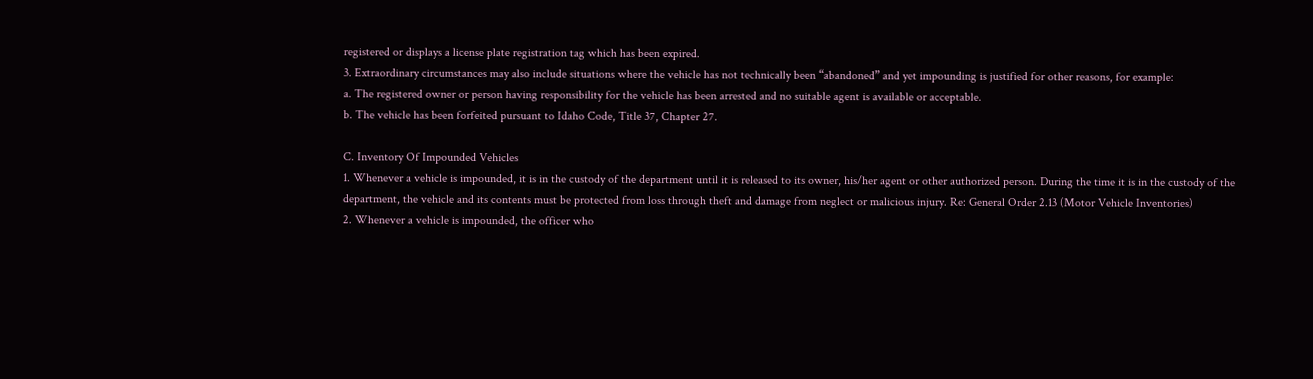registered or displays a license plate registration tag which has been expired.
3. Extraordinary circumstances may also include situations where the vehicle has not technically been “abandoned” and yet impounding is justified for other reasons, for example:
a. The registered owner or person having responsibility for the vehicle has been arrested and no suitable agent is available or acceptable.
b. The vehicle has been forfeited pursuant to Idaho Code, Title 37, Chapter 27.

C. Inventory Of Impounded Vehicles
1. Whenever a vehicle is impounded, it is in the custody of the department until it is released to its owner, his/her agent or other authorized person. During the time it is in the custody of the department, the vehicle and its contents must be protected from loss through theft and damage from neglect or malicious injury. Re: General Order 2.13 (Motor Vehicle Inventories)
2. Whenever a vehicle is impounded, the officer who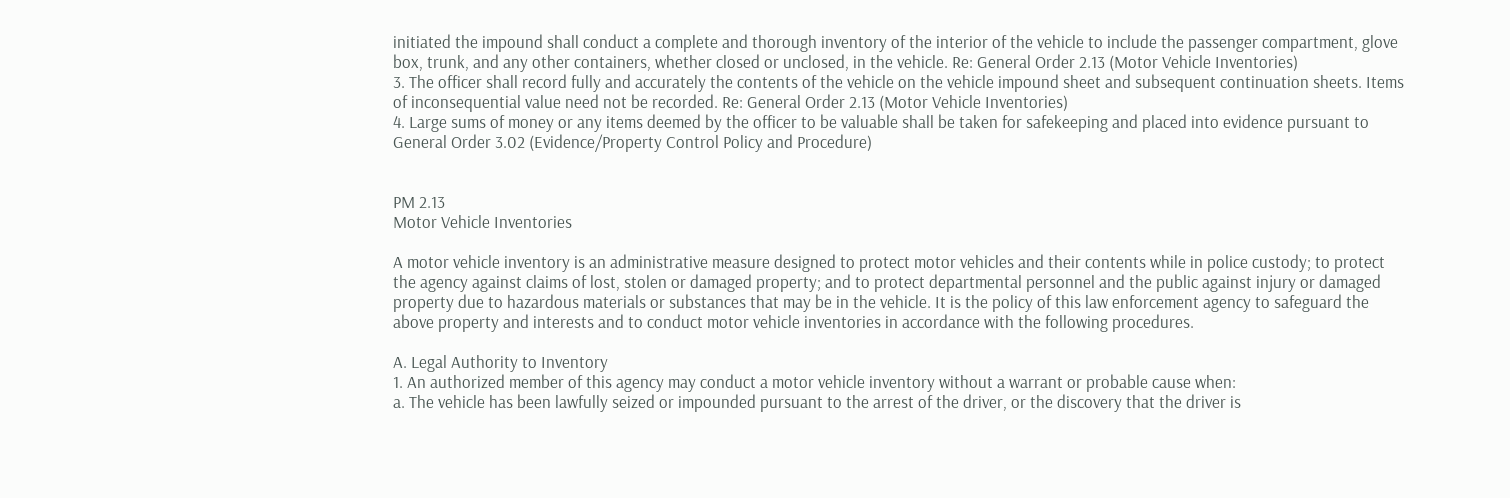initiated the impound shall conduct a complete and thorough inventory of the interior of the vehicle to include the passenger compartment, glove box, trunk, and any other containers, whether closed or unclosed, in the vehicle. Re: General Order 2.13 (Motor Vehicle Inventories)
3. The officer shall record fully and accurately the contents of the vehicle on the vehicle impound sheet and subsequent continuation sheets. Items of inconsequential value need not be recorded. Re: General Order 2.13 (Motor Vehicle Inventories)
4. Large sums of money or any items deemed by the officer to be valuable shall be taken for safekeeping and placed into evidence pursuant to General Order 3.02 (Evidence/Property Control Policy and Procedure)


PM 2.13
Motor Vehicle Inventories

A motor vehicle inventory is an administrative measure designed to protect motor vehicles and their contents while in police custody; to protect the agency against claims of lost, stolen or damaged property; and to protect departmental personnel and the public against injury or damaged property due to hazardous materials or substances that may be in the vehicle. It is the policy of this law enforcement agency to safeguard the above property and interests and to conduct motor vehicle inventories in accordance with the following procedures.

A. Legal Authority to Inventory
1. An authorized member of this agency may conduct a motor vehicle inventory without a warrant or probable cause when:
a. The vehicle has been lawfully seized or impounded pursuant to the arrest of the driver, or the discovery that the driver is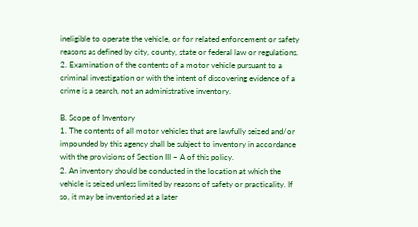ineligible to operate the vehicle, or for related enforcement or safety reasons as defined by city, county, state or federal law or regulations.
2. Examination of the contents of a motor vehicle pursuant to a criminal investigation or with the intent of discovering evidence of a crime is a search, not an administrative inventory.

B. Scope of Inventory
1. The contents of all motor vehicles that are lawfully seized and/or impounded by this agency shall be subject to inventory in accordance with the provisions of Section III – A of this policy.
2. An inventory should be conducted in the location at which the vehicle is seized unless limited by reasons of safety or practicality. If so, it may be inventoried at a later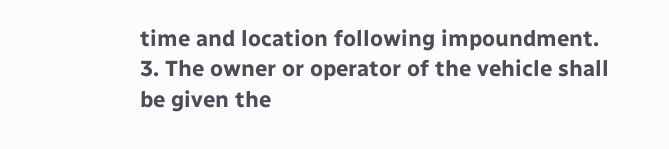time and location following impoundment.
3. The owner or operator of the vehicle shall be given the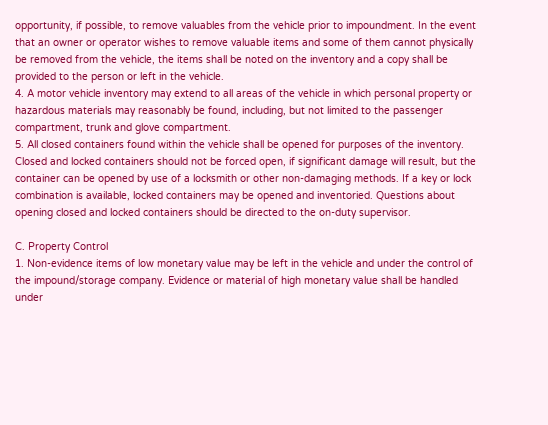opportunity, if possible, to remove valuables from the vehicle prior to impoundment. In the event that an owner or operator wishes to remove valuable items and some of them cannot physically be removed from the vehicle, the items shall be noted on the inventory and a copy shall be provided to the person or left in the vehicle.
4. A motor vehicle inventory may extend to all areas of the vehicle in which personal property or hazardous materials may reasonably be found, including, but not limited to the passenger compartment, trunk and glove compartment.
5. All closed containers found within the vehicle shall be opened for purposes of the inventory. Closed and locked containers should not be forced open, if significant damage will result, but the container can be opened by use of a locksmith or other non-damaging methods. If a key or lock combination is available, locked containers may be opened and inventoried. Questions about opening closed and locked containers should be directed to the on-duty supervisor.

C. Property Control
1. Non-evidence items of low monetary value may be left in the vehicle and under the control of the impound/storage company. Evidence or material of high monetary value shall be handled under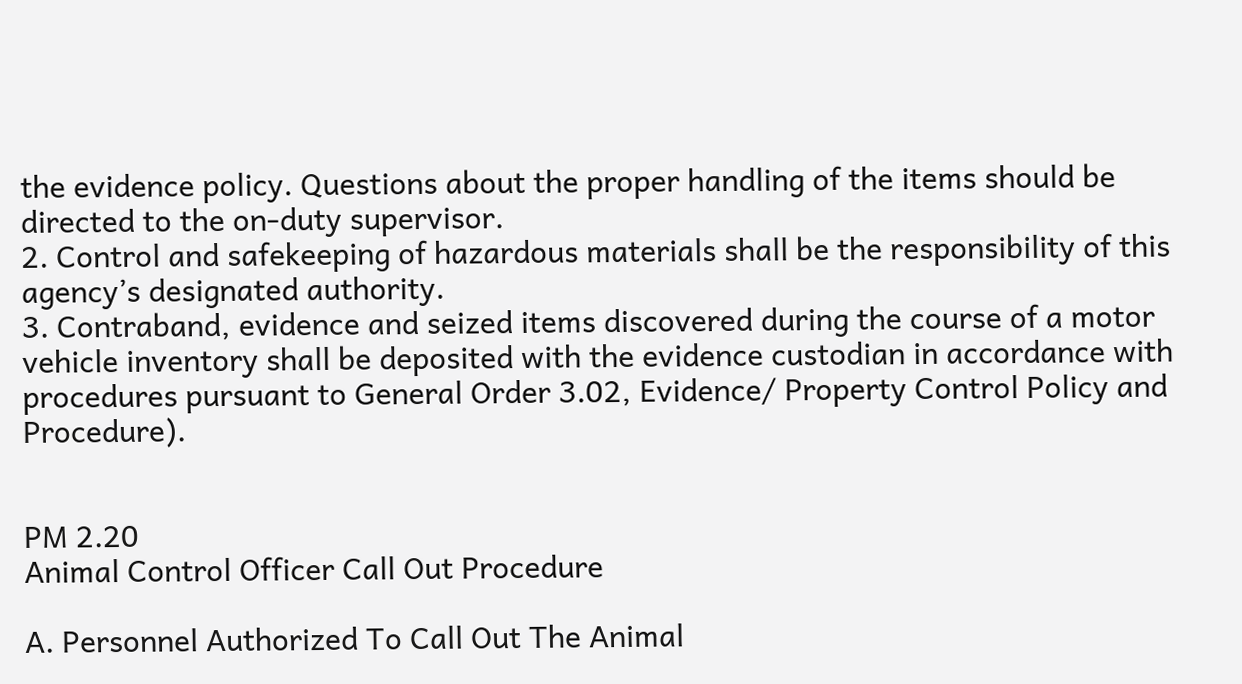the evidence policy. Questions about the proper handling of the items should be directed to the on-duty supervisor.
2. Control and safekeeping of hazardous materials shall be the responsibility of this agency’s designated authority.
3. Contraband, evidence and seized items discovered during the course of a motor vehicle inventory shall be deposited with the evidence custodian in accordance with procedures pursuant to General Order 3.02, Evidence/ Property Control Policy and Procedure).


PM 2.20
Animal Control Officer Call Out Procedure

A. Personnel Authorized To Call Out The Animal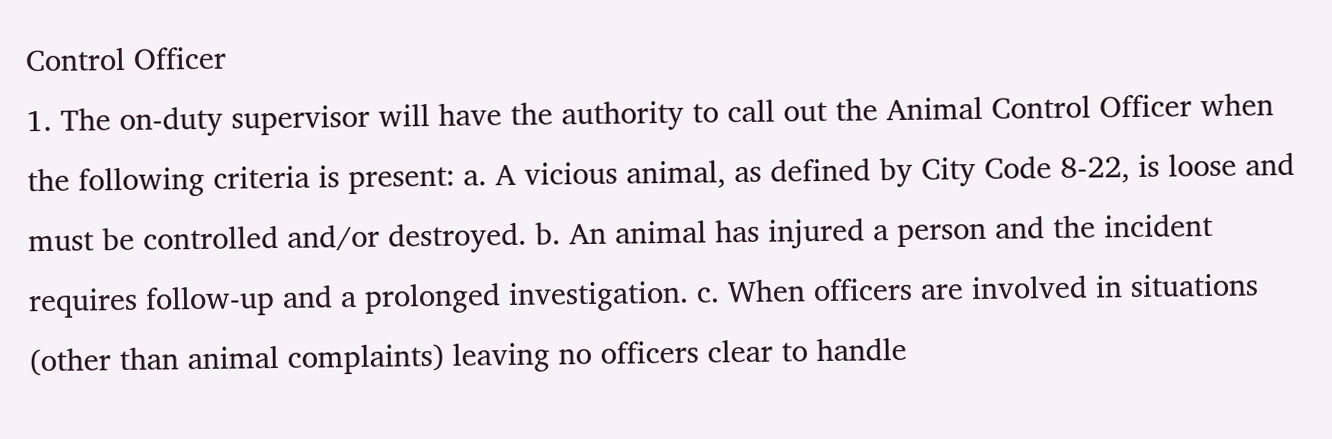Control Officer
1. The on-duty supervisor will have the authority to call out the Animal Control Officer when the following criteria is present: a. A vicious animal, as defined by City Code 8-22, is loose and must be controlled and/or destroyed. b. An animal has injured a person and the incident requires follow-up and a prolonged investigation. c. When officers are involved in situations (other than animal complaints) leaving no officers clear to handle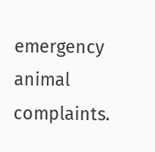emergency animal complaints.